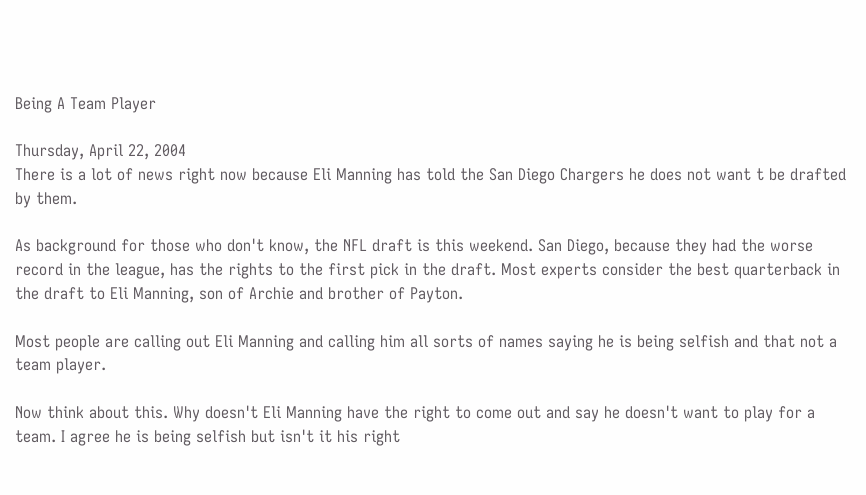Being A Team Player

Thursday, April 22, 2004
There is a lot of news right now because Eli Manning has told the San Diego Chargers he does not want t be drafted by them.

As background for those who don't know, the NFL draft is this weekend. San Diego, because they had the worse record in the league, has the rights to the first pick in the draft. Most experts consider the best quarterback in the draft to Eli Manning, son of Archie and brother of Payton.

Most people are calling out Eli Manning and calling him all sorts of names saying he is being selfish and that not a team player.

Now think about this. Why doesn't Eli Manning have the right to come out and say he doesn't want to play for a team. I agree he is being selfish but isn't it his right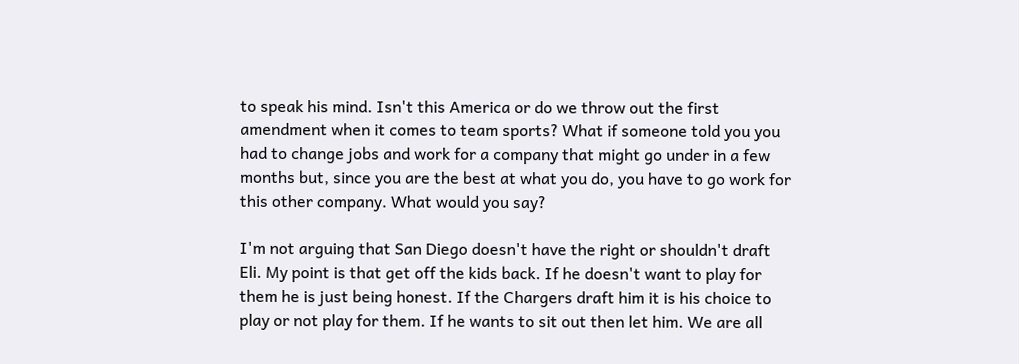to speak his mind. Isn't this America or do we throw out the first amendment when it comes to team sports? What if someone told you you had to change jobs and work for a company that might go under in a few months but, since you are the best at what you do, you have to go work for this other company. What would you say?

I'm not arguing that San Diego doesn't have the right or shouldn't draft Eli. My point is that get off the kids back. If he doesn't want to play for them he is just being honest. If the Chargers draft him it is his choice to play or not play for them. If he wants to sit out then let him. We are all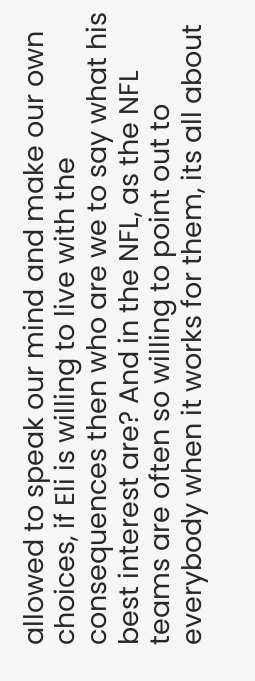allowed to speak our mind and make our own choices, if Eli is willing to live with the consequences then who are we to say what his best interest are? And in the NFL, as the NFL teams are often so willing to point out to everybody when it works for them, its all about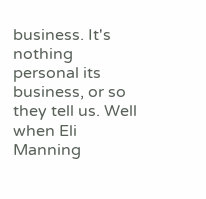business. It's nothing personal its business, or so they tell us. Well when Eli Manning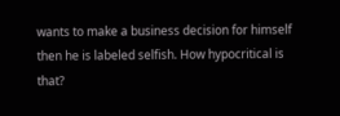wants to make a business decision for himself then he is labeled selfish. How hypocritical is that?